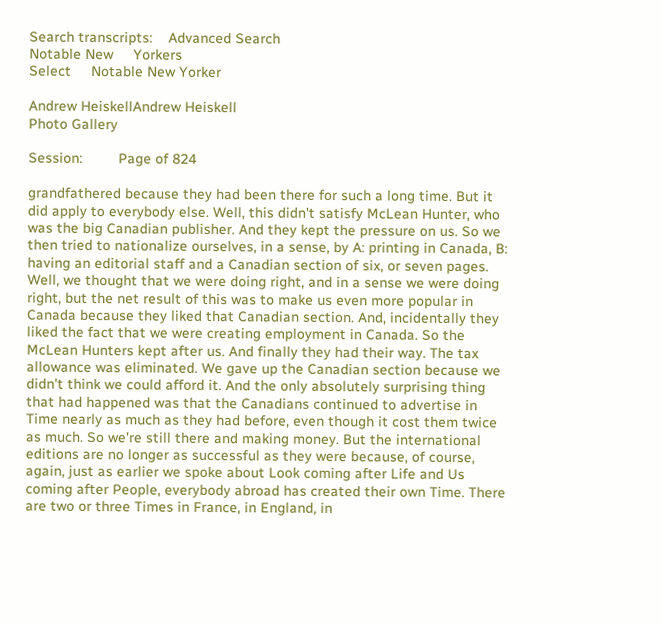Search transcripts:    Advanced Search
Notable New     Yorkers
Select     Notable New Yorker

Andrew HeiskellAndrew Heiskell
Photo Gallery

Session:         Page of 824

grandfathered because they had been there for such a long time. But it did apply to everybody else. Well, this didn't satisfy McLean Hunter, who was the big Canadian publisher. And they kept the pressure on us. So we then tried to nationalize ourselves, in a sense, by A: printing in Canada, B: having an editorial staff and a Canadian section of six, or seven pages. Well, we thought that we were doing right, and in a sense we were doing right, but the net result of this was to make us even more popular in Canada because they liked that Canadian section. And, incidentally they liked the fact that we were creating employment in Canada. So the McLean Hunters kept after us. And finally they had their way. The tax allowance was eliminated. We gave up the Canadian section because we didn't think we could afford it. And the only absolutely surprising thing that had happened was that the Canadians continued to advertise in Time nearly as much as they had before, even though it cost them twice as much. So we're still there and making money. But the international editions are no longer as successful as they were because, of course, again, just as earlier we spoke about Look coming after Life and Us coming after People, everybody abroad has created their own Time. There are two or three Times in France, in England, in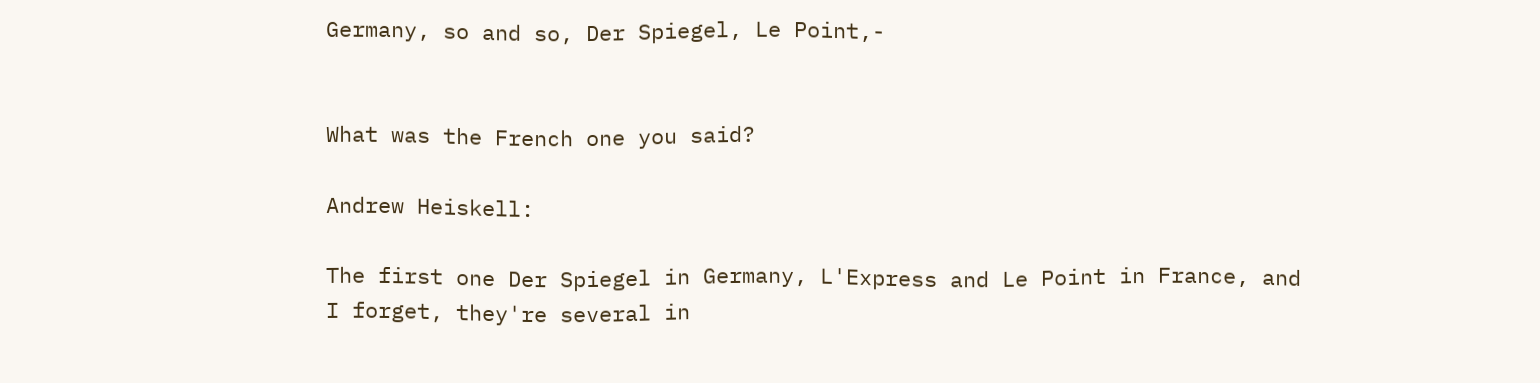Germany, so and so, Der Spiegel, Le Point,-


What was the French one you said?

Andrew Heiskell:

The first one Der Spiegel in Germany, L'Express and Le Point in France, and I forget, they're several in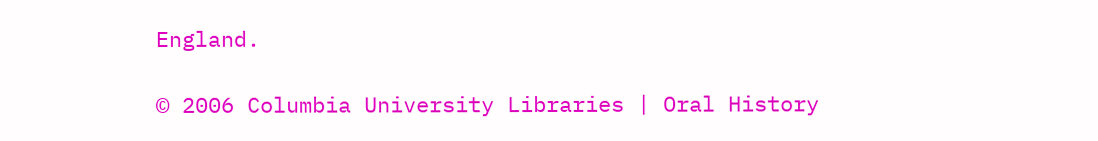England.

© 2006 Columbia University Libraries | Oral History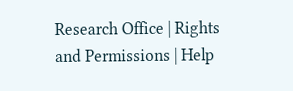Research Office | Rights and Permissions | Help